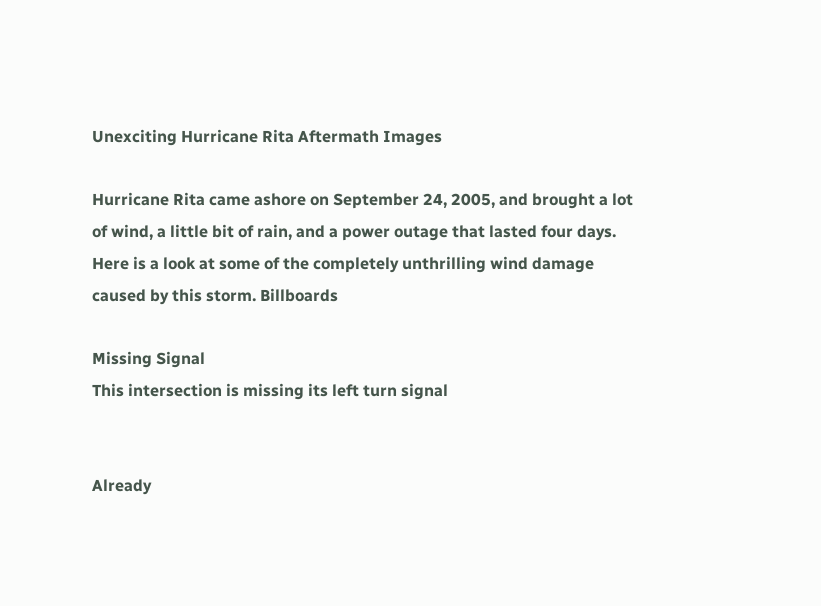Unexciting Hurricane Rita Aftermath Images

Hurricane Rita came ashore on September 24, 2005, and brought a lot of wind, a little bit of rain, and a power outage that lasted four days. Here is a look at some of the completely unthrilling wind damage caused by this storm. Billboards

Missing Signal
This intersection is missing its left turn signal


Already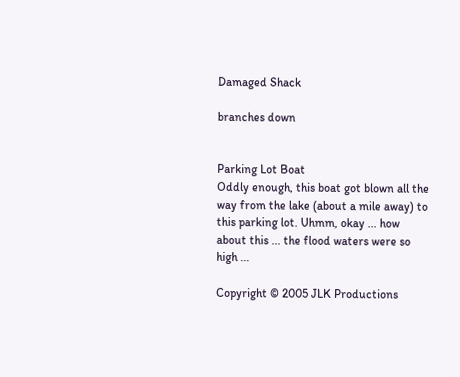Damaged Shack

branches down


Parking Lot Boat
Oddly enough, this boat got blown all the way from the lake (about a mile away) to this parking lot. Uhmm, okay ... how about this ... the flood waters were so high ...

Copyright © 2005 JLK Productions